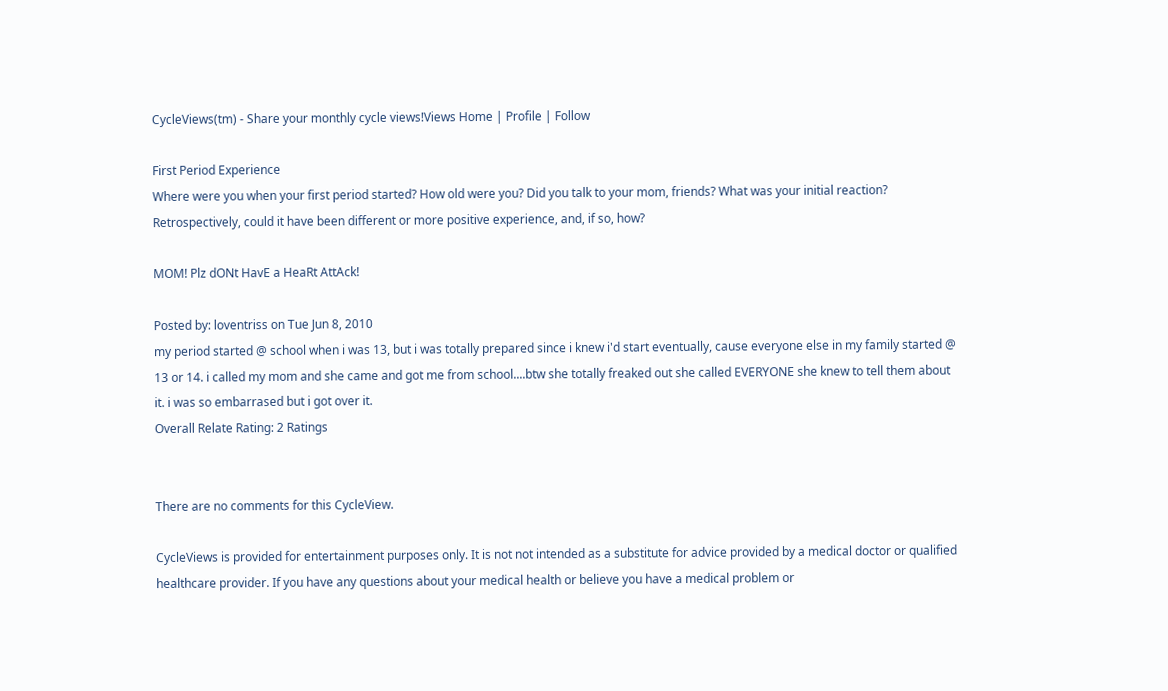CycleViews(tm) - Share your monthly cycle views!Views Home | Profile | Follow

First Period Experience
Where were you when your first period started? How old were you? Did you talk to your mom, friends? What was your initial reaction? Retrospectively, could it have been different or more positive experience, and, if so, how?

MOM! Plz dONt HavE a HeaRt AttAck!

Posted by: loventriss on Tue Jun 8, 2010
my period started @ school when i was 13, but i was totally prepared since i knew i'd start eventually, cause everyone else in my family started @ 13 or 14. i called my mom and she came and got me from school....btw she totally freaked out she called EVERYONE she knew to tell them about it. i was so embarrased but i got over it.
Overall Relate Rating: 2 Ratings


There are no comments for this CycleView.

CycleViews is provided for entertainment purposes only. It is not not intended as a substitute for advice provided by a medical doctor or qualified healthcare provider. If you have any questions about your medical health or believe you have a medical problem or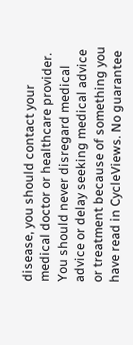disease, you should contact your medical doctor or healthcare provider. You should never disregard medical advice or delay seeking medical advice or treatment because of something you have read in CycleViews. No guarantee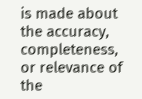is made about the accuracy, completeness, or relevance of the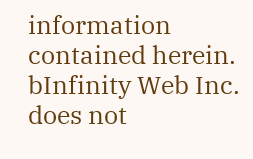information contained herein. bInfinity Web Inc. does not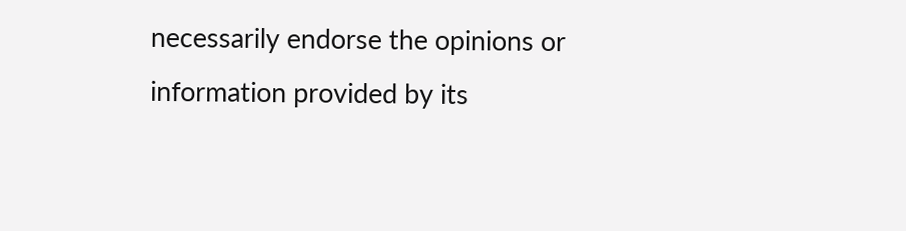necessarily endorse the opinions or information provided by its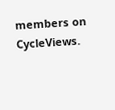members on CycleViews.